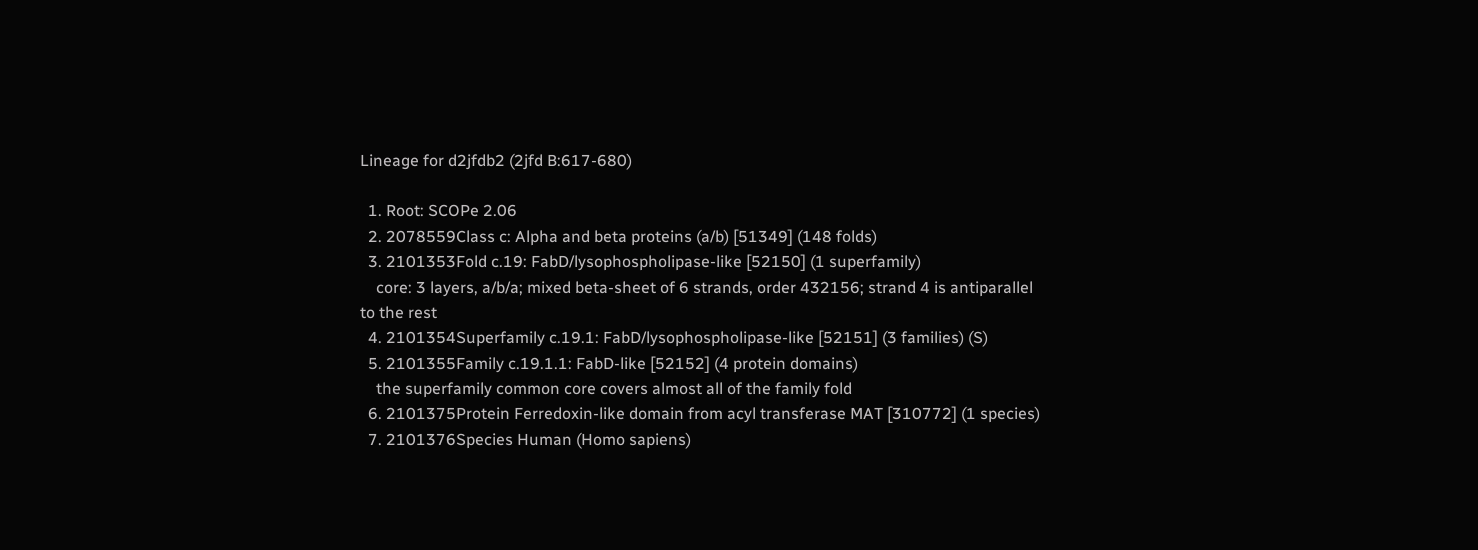Lineage for d2jfdb2 (2jfd B:617-680)

  1. Root: SCOPe 2.06
  2. 2078559Class c: Alpha and beta proteins (a/b) [51349] (148 folds)
  3. 2101353Fold c.19: FabD/lysophospholipase-like [52150] (1 superfamily)
    core: 3 layers, a/b/a; mixed beta-sheet of 6 strands, order 432156; strand 4 is antiparallel to the rest
  4. 2101354Superfamily c.19.1: FabD/lysophospholipase-like [52151] (3 families) (S)
  5. 2101355Family c.19.1.1: FabD-like [52152] (4 protein domains)
    the superfamily common core covers almost all of the family fold
  6. 2101375Protein Ferredoxin-like domain from acyl transferase MAT [310772] (1 species)
  7. 2101376Species Human (Homo sapiens)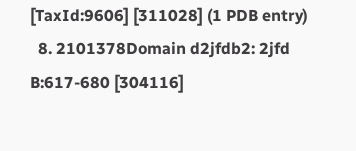[TaxId:9606] [311028] (1 PDB entry)
  8. 2101378Domain d2jfdb2: 2jfd B:617-680 [304116]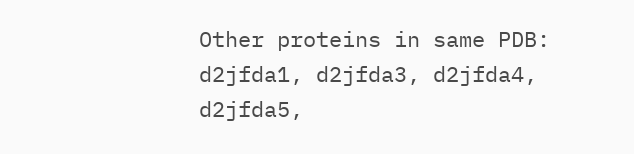Other proteins in same PDB: d2jfda1, d2jfda3, d2jfda4, d2jfda5,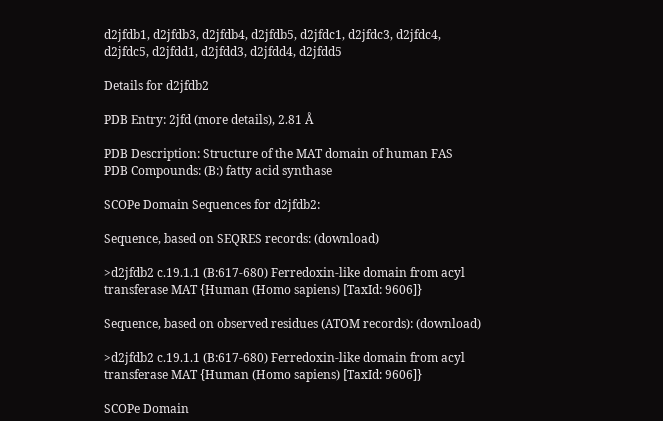d2jfdb1, d2jfdb3, d2jfdb4, d2jfdb5, d2jfdc1, d2jfdc3, d2jfdc4, d2jfdc5, d2jfdd1, d2jfdd3, d2jfdd4, d2jfdd5

Details for d2jfdb2

PDB Entry: 2jfd (more details), 2.81 Å

PDB Description: Structure of the MAT domain of human FAS
PDB Compounds: (B:) fatty acid synthase

SCOPe Domain Sequences for d2jfdb2:

Sequence, based on SEQRES records: (download)

>d2jfdb2 c.19.1.1 (B:617-680) Ferredoxin-like domain from acyl transferase MAT {Human (Homo sapiens) [TaxId: 9606]}

Sequence, based on observed residues (ATOM records): (download)

>d2jfdb2 c.19.1.1 (B:617-680) Ferredoxin-like domain from acyl transferase MAT {Human (Homo sapiens) [TaxId: 9606]}

SCOPe Domain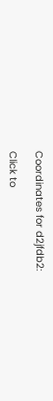Coordinates for d2jfdb2:

Click to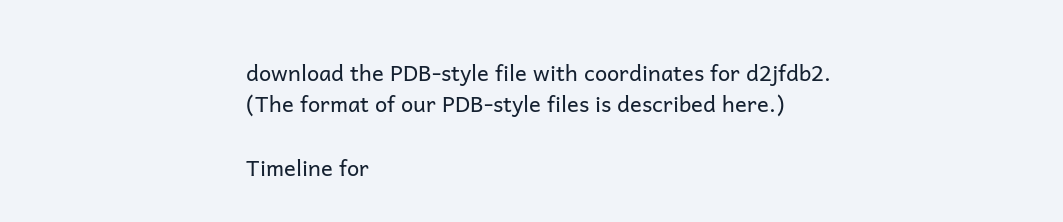download the PDB-style file with coordinates for d2jfdb2.
(The format of our PDB-style files is described here.)

Timeline for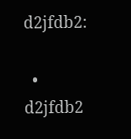d2jfdb2:

  • d2jfdb2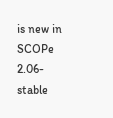is new in SCOPe 2.06-stable